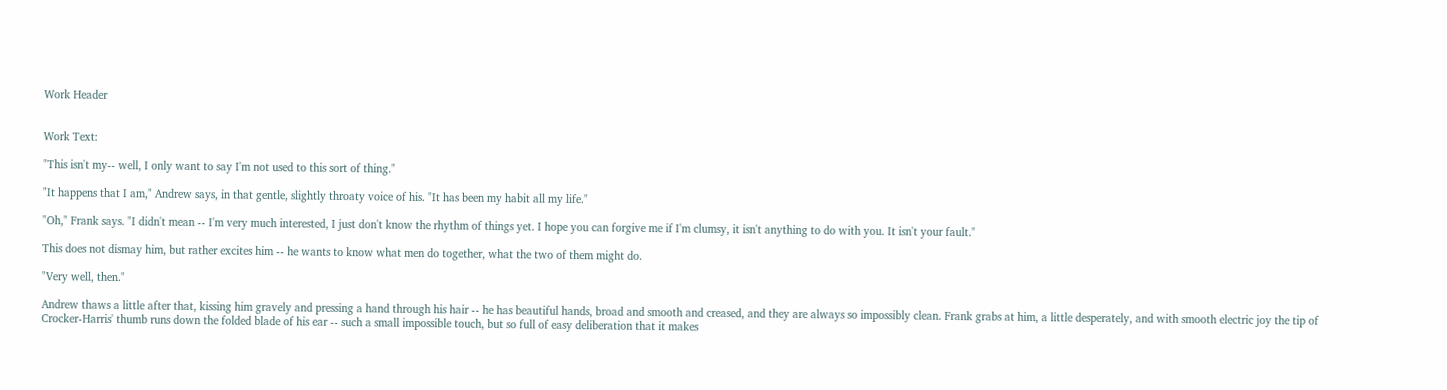Work Header


Work Text:

"This isn't my-- well, I only want to say I'm not used to this sort of thing."

"It happens that I am," Andrew says, in that gentle, slightly throaty voice of his. "It has been my habit all my life."

"Oh," Frank says. "I didn't mean -- I'm very much interested, I just don't know the rhythm of things yet. I hope you can forgive me if I'm clumsy, it isn't anything to do with you. It isn't your fault."

This does not dismay him, but rather excites him -- he wants to know what men do together, what the two of them might do.

"Very well, then."

Andrew thaws a little after that, kissing him gravely and pressing a hand through his hair -- he has beautiful hands, broad and smooth and creased, and they are always so impossibly clean. Frank grabs at him, a little desperately, and with smooth electric joy the tip of Crocker-Harris' thumb runs down the folded blade of his ear -- such a small impossible touch, but so full of easy deliberation that it makes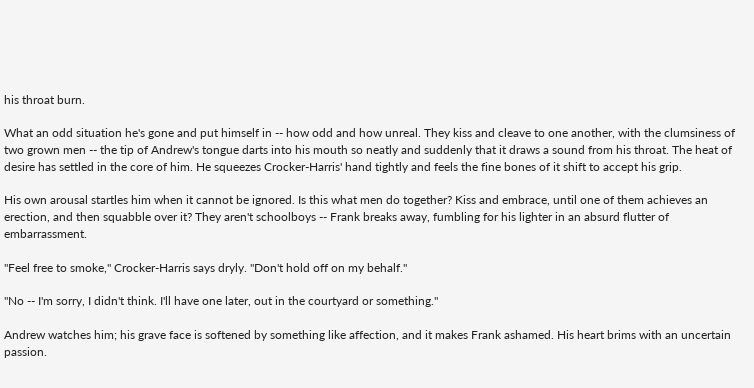his throat burn.

What an odd situation he's gone and put himself in -- how odd and how unreal. They kiss and cleave to one another, with the clumsiness of two grown men -- the tip of Andrew's tongue darts into his mouth so neatly and suddenly that it draws a sound from his throat. The heat of desire has settled in the core of him. He squeezes Crocker-Harris' hand tightly and feels the fine bones of it shift to accept his grip.

His own arousal startles him when it cannot be ignored. Is this what men do together? Kiss and embrace, until one of them achieves an erection, and then squabble over it? They aren't schoolboys -- Frank breaks away, fumbling for his lighter in an absurd flutter of embarrassment.

"Feel free to smoke," Crocker-Harris says dryly. "Don't hold off on my behalf."

"No -- I'm sorry, I didn't think. I'll have one later, out in the courtyard or something."

Andrew watches him; his grave face is softened by something like affection, and it makes Frank ashamed. His heart brims with an uncertain passion.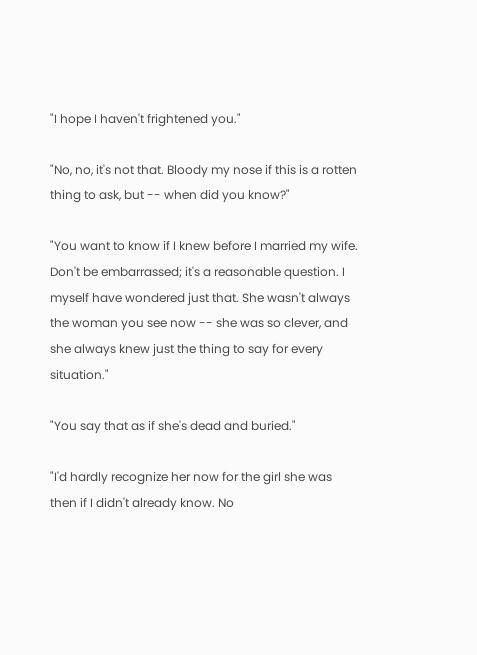"I hope I haven't frightened you."

"No, no, it's not that. Bloody my nose if this is a rotten thing to ask, but -- when did you know?"

"You want to know if I knew before I married my wife. Don't be embarrassed; it's a reasonable question. I myself have wondered just that. She wasn't always the woman you see now -- she was so clever, and she always knew just the thing to say for every situation."

"You say that as if she's dead and buried."

"I'd hardly recognize her now for the girl she was then if I didn't already know. No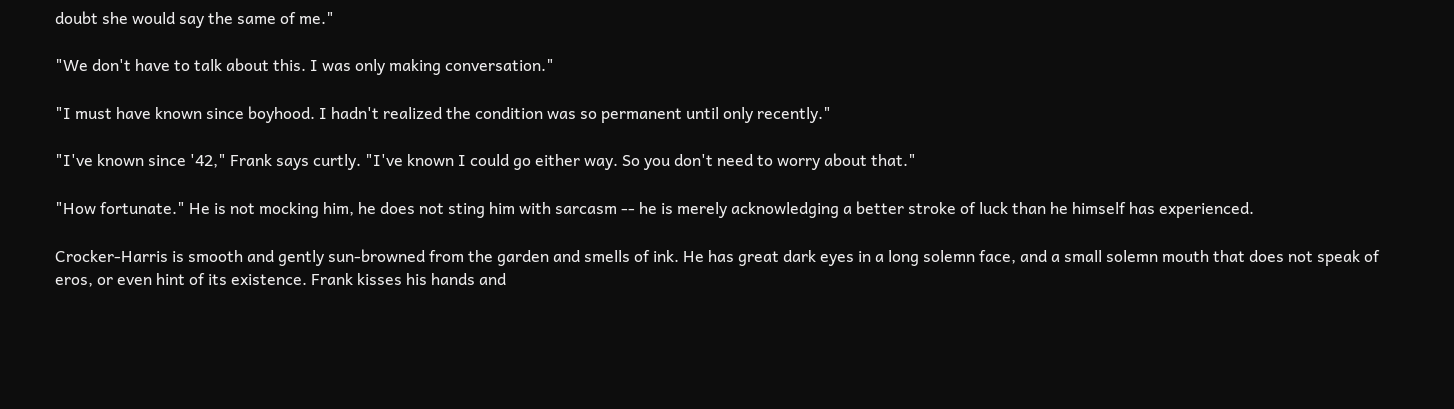doubt she would say the same of me."

"We don't have to talk about this. I was only making conversation."

"I must have known since boyhood. I hadn't realized the condition was so permanent until only recently."

"I've known since '42," Frank says curtly. "I've known I could go either way. So you don't need to worry about that."

"How fortunate." He is not mocking him, he does not sting him with sarcasm -- he is merely acknowledging a better stroke of luck than he himself has experienced.

Crocker-Harris is smooth and gently sun-browned from the garden and smells of ink. He has great dark eyes in a long solemn face, and a small solemn mouth that does not speak of eros, or even hint of its existence. Frank kisses his hands and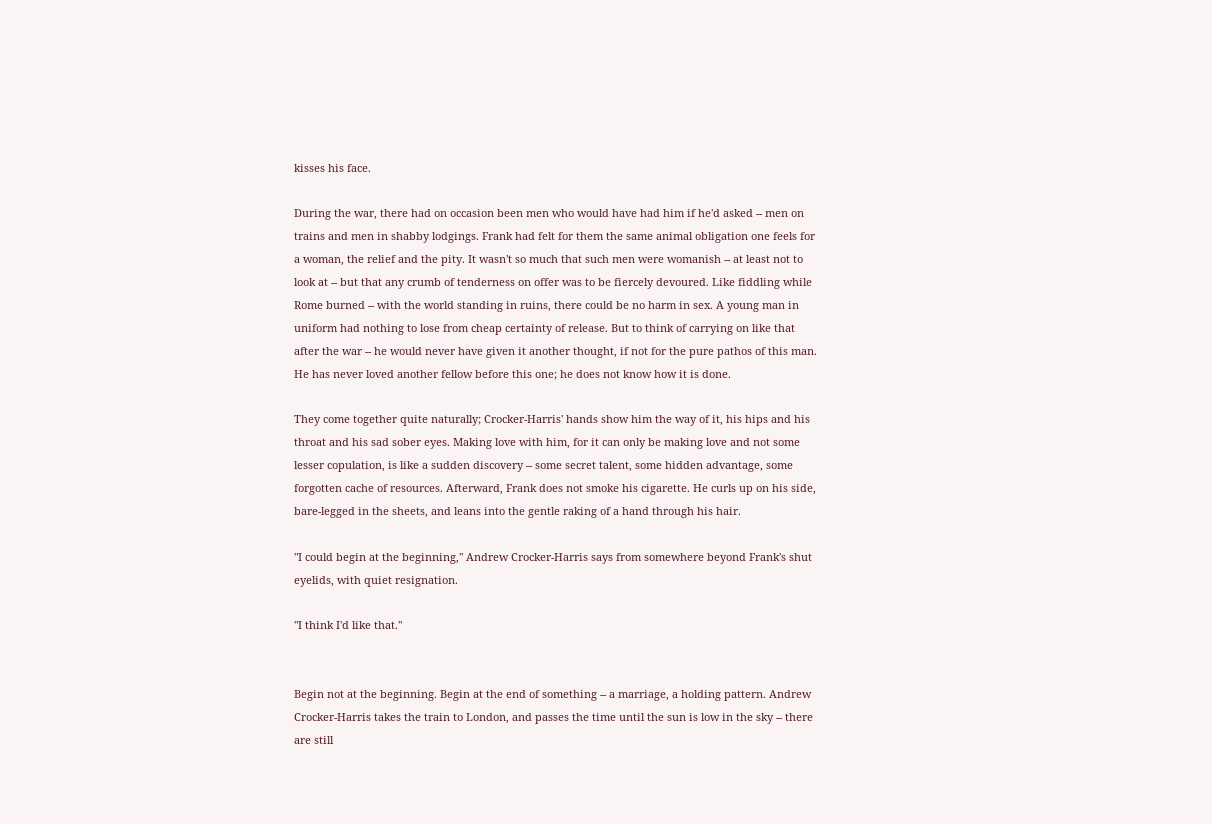kisses his face.

During the war, there had on occasion been men who would have had him if he'd asked -- men on trains and men in shabby lodgings. Frank had felt for them the same animal obligation one feels for a woman, the relief and the pity. It wasn't so much that such men were womanish -- at least not to look at -- but that any crumb of tenderness on offer was to be fiercely devoured. Like fiddling while Rome burned -- with the world standing in ruins, there could be no harm in sex. A young man in uniform had nothing to lose from cheap certainty of release. But to think of carrying on like that after the war -- he would never have given it another thought, if not for the pure pathos of this man. He has never loved another fellow before this one; he does not know how it is done.

They come together quite naturally; Crocker-Harris' hands show him the way of it, his hips and his throat and his sad sober eyes. Making love with him, for it can only be making love and not some lesser copulation, is like a sudden discovery -- some secret talent, some hidden advantage, some forgotten cache of resources. Afterward, Frank does not smoke his cigarette. He curls up on his side, bare-legged in the sheets, and leans into the gentle raking of a hand through his hair.

"I could begin at the beginning," Andrew Crocker-Harris says from somewhere beyond Frank's shut eyelids, with quiet resignation.

"I think I'd like that."


Begin not at the beginning. Begin at the end of something -- a marriage, a holding pattern. Andrew Crocker-Harris takes the train to London, and passes the time until the sun is low in the sky -- there are still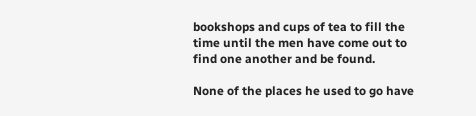bookshops and cups of tea to fill the time until the men have come out to find one another and be found.

None of the places he used to go have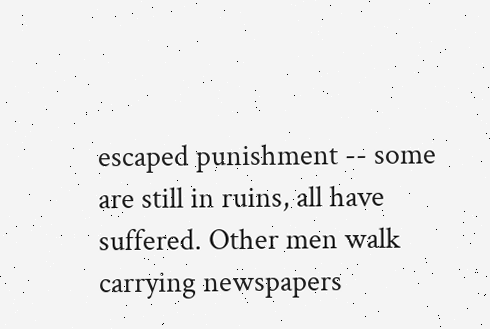escaped punishment -- some are still in ruins, all have suffered. Other men walk carrying newspapers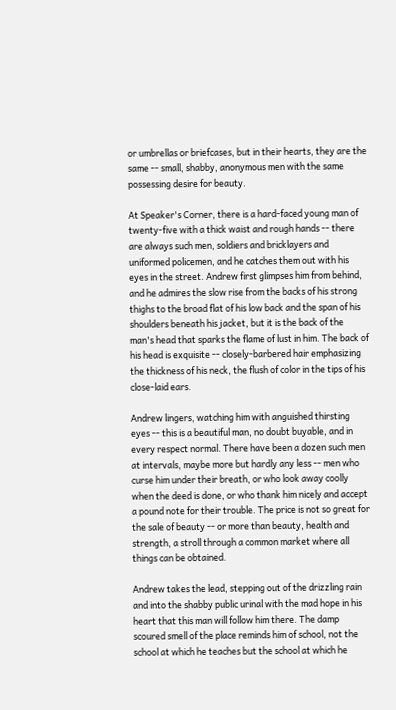or umbrellas or briefcases, but in their hearts, they are the same -- small, shabby, anonymous men with the same possessing desire for beauty.

At Speaker's Corner, there is a hard-faced young man of twenty-five with a thick waist and rough hands -- there are always such men, soldiers and bricklayers and uniformed policemen, and he catches them out with his eyes in the street. Andrew first glimpses him from behind, and he admires the slow rise from the backs of his strong thighs to the broad flat of his low back and the span of his shoulders beneath his jacket, but it is the back of the man's head that sparks the flame of lust in him. The back of his head is exquisite -- closely-barbered hair emphasizing the thickness of his neck, the flush of color in the tips of his close-laid ears.

Andrew lingers, watching him with anguished thirsting eyes -- this is a beautiful man, no doubt buyable, and in every respect normal. There have been a dozen such men at intervals, maybe more but hardly any less -- men who curse him under their breath, or who look away coolly when the deed is done, or who thank him nicely and accept a pound note for their trouble. The price is not so great for the sale of beauty -- or more than beauty, health and strength, a stroll through a common market where all things can be obtained.

Andrew takes the lead, stepping out of the drizzling rain and into the shabby public urinal with the mad hope in his heart that this man will follow him there. The damp scoured smell of the place reminds him of school, not the school at which he teaches but the school at which he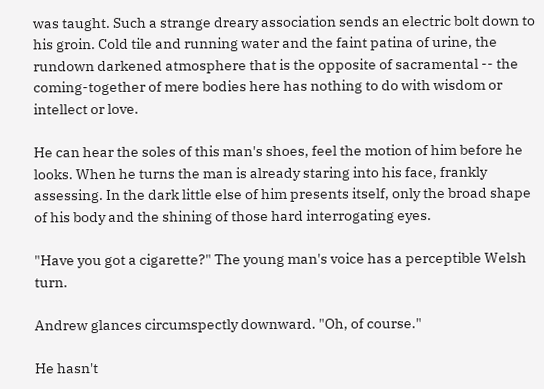was taught. Such a strange dreary association sends an electric bolt down to his groin. Cold tile and running water and the faint patina of urine, the rundown darkened atmosphere that is the opposite of sacramental -- the coming-together of mere bodies here has nothing to do with wisdom or intellect or love.

He can hear the soles of this man's shoes, feel the motion of him before he looks. When he turns the man is already staring into his face, frankly assessing. In the dark little else of him presents itself, only the broad shape of his body and the shining of those hard interrogating eyes.

"Have you got a cigarette?" The young man's voice has a perceptible Welsh turn.

Andrew glances circumspectly downward. "Oh, of course."

He hasn't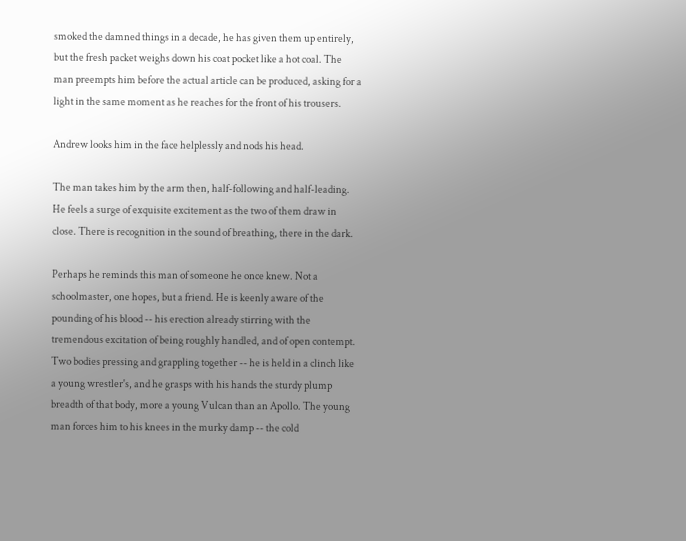smoked the damned things in a decade, he has given them up entirely, but the fresh packet weighs down his coat pocket like a hot coal. The man preempts him before the actual article can be produced, asking for a light in the same moment as he reaches for the front of his trousers.

Andrew looks him in the face helplessly and nods his head.

The man takes him by the arm then, half-following and half-leading. He feels a surge of exquisite excitement as the two of them draw in close. There is recognition in the sound of breathing, there in the dark.

Perhaps he reminds this man of someone he once knew. Not a schoolmaster, one hopes, but a friend. He is keenly aware of the pounding of his blood -- his erection already stirring with the tremendous excitation of being roughly handled, and of open contempt. Two bodies pressing and grappling together -- he is held in a clinch like a young wrestler's, and he grasps with his hands the sturdy plump breadth of that body, more a young Vulcan than an Apollo. The young man forces him to his knees in the murky damp -- the cold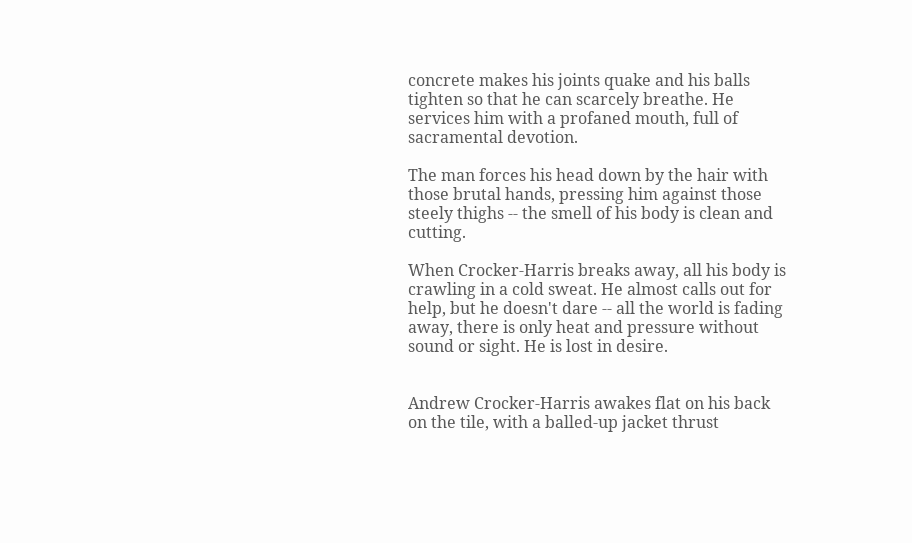concrete makes his joints quake and his balls tighten so that he can scarcely breathe. He services him with a profaned mouth, full of sacramental devotion.

The man forces his head down by the hair with those brutal hands, pressing him against those steely thighs -- the smell of his body is clean and cutting.

When Crocker-Harris breaks away, all his body is crawling in a cold sweat. He almost calls out for help, but he doesn't dare -- all the world is fading away, there is only heat and pressure without sound or sight. He is lost in desire.


Andrew Crocker-Harris awakes flat on his back on the tile, with a balled-up jacket thrust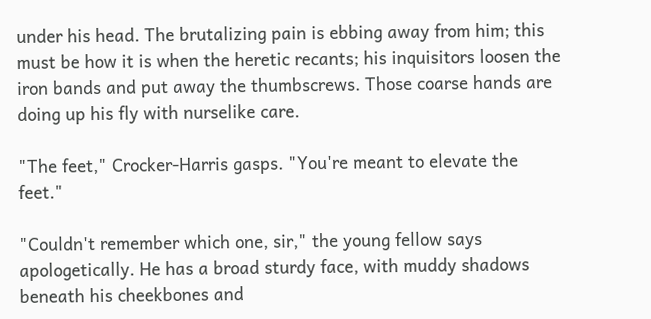under his head. The brutalizing pain is ebbing away from him; this must be how it is when the heretic recants; his inquisitors loosen the iron bands and put away the thumbscrews. Those coarse hands are doing up his fly with nurselike care.

"The feet," Crocker-Harris gasps. "You're meant to elevate the feet."

"Couldn't remember which one, sir," the young fellow says apologetically. He has a broad sturdy face, with muddy shadows beneath his cheekbones and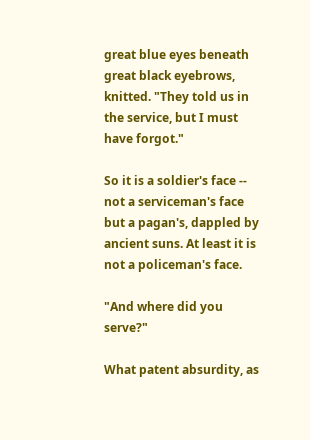great blue eyes beneath great black eyebrows, knitted. "They told us in the service, but I must have forgot."

So it is a soldier's face -- not a serviceman's face but a pagan's, dappled by ancient suns. At least it is not a policeman's face.

"And where did you serve?"

What patent absurdity, as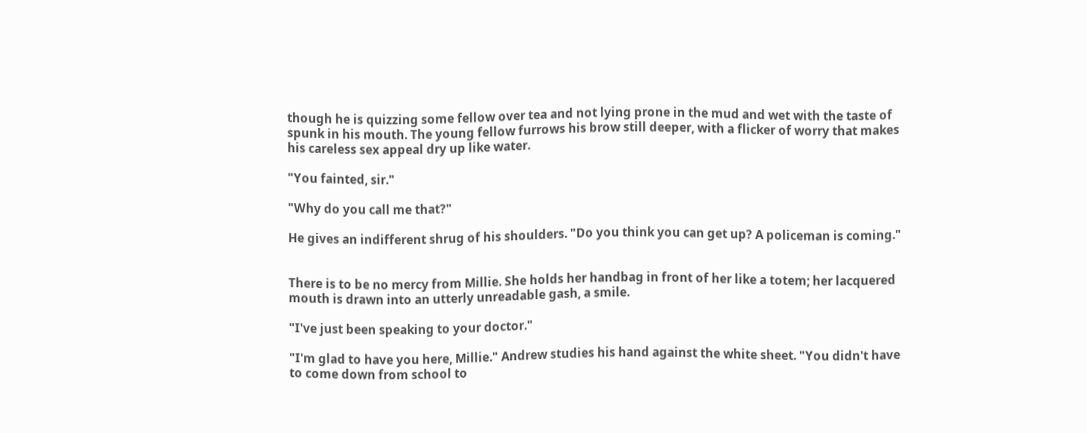though he is quizzing some fellow over tea and not lying prone in the mud and wet with the taste of spunk in his mouth. The young fellow furrows his brow still deeper, with a flicker of worry that makes his careless sex appeal dry up like water.

"You fainted, sir."

"Why do you call me that?"

He gives an indifferent shrug of his shoulders. "Do you think you can get up? A policeman is coming."


There is to be no mercy from Millie. She holds her handbag in front of her like a totem; her lacquered mouth is drawn into an utterly unreadable gash, a smile.

"I've just been speaking to your doctor."

"I'm glad to have you here, Millie." Andrew studies his hand against the white sheet. "You didn't have to come down from school to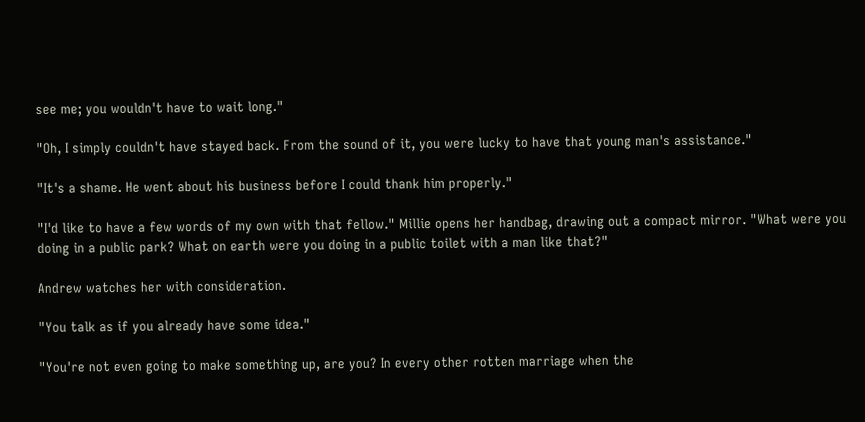see me; you wouldn't have to wait long."

"Oh, I simply couldn't have stayed back. From the sound of it, you were lucky to have that young man's assistance."

"It's a shame. He went about his business before I could thank him properly."

"I'd like to have a few words of my own with that fellow." Millie opens her handbag, drawing out a compact mirror. "What were you doing in a public park? What on earth were you doing in a public toilet with a man like that?"

Andrew watches her with consideration.

"You talk as if you already have some idea."

"You're not even going to make something up, are you? In every other rotten marriage when the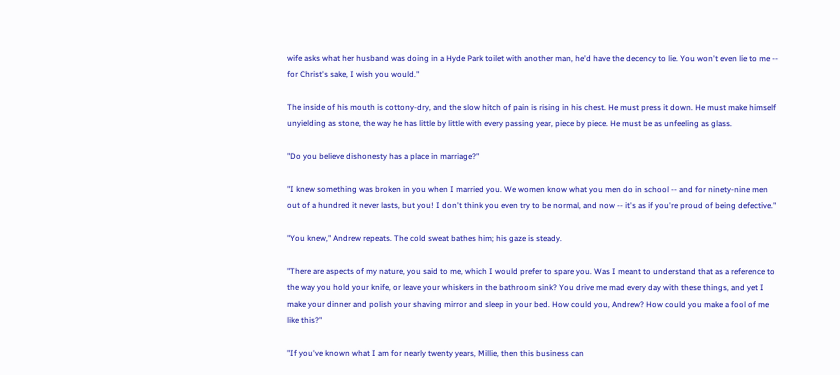wife asks what her husband was doing in a Hyde Park toilet with another man, he'd have the decency to lie. You won't even lie to me -- for Christ's sake, I wish you would."

The inside of his mouth is cottony-dry, and the slow hitch of pain is rising in his chest. He must press it down. He must make himself unyielding as stone, the way he has little by little with every passing year, piece by piece. He must be as unfeeling as glass.

"Do you believe dishonesty has a place in marriage?"

"I knew something was broken in you when I married you. We women know what you men do in school -- and for ninety-nine men out of a hundred it never lasts, but you! I don't think you even try to be normal, and now -- it's as if you're proud of being defective."

"You knew," Andrew repeats. The cold sweat bathes him; his gaze is steady.

"There are aspects of my nature, you said to me, which I would prefer to spare you. Was I meant to understand that as a reference to the way you hold your knife, or leave your whiskers in the bathroom sink? You drive me mad every day with these things, and yet I make your dinner and polish your shaving mirror and sleep in your bed. How could you, Andrew? How could you make a fool of me like this?"

"If you've known what I am for nearly twenty years, Millie, then this business can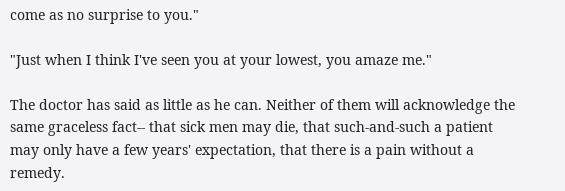come as no surprise to you."

"Just when I think I've seen you at your lowest, you amaze me."

The doctor has said as little as he can. Neither of them will acknowledge the same graceless fact-- that sick men may die, that such-and-such a patient may only have a few years' expectation, that there is a pain without a remedy.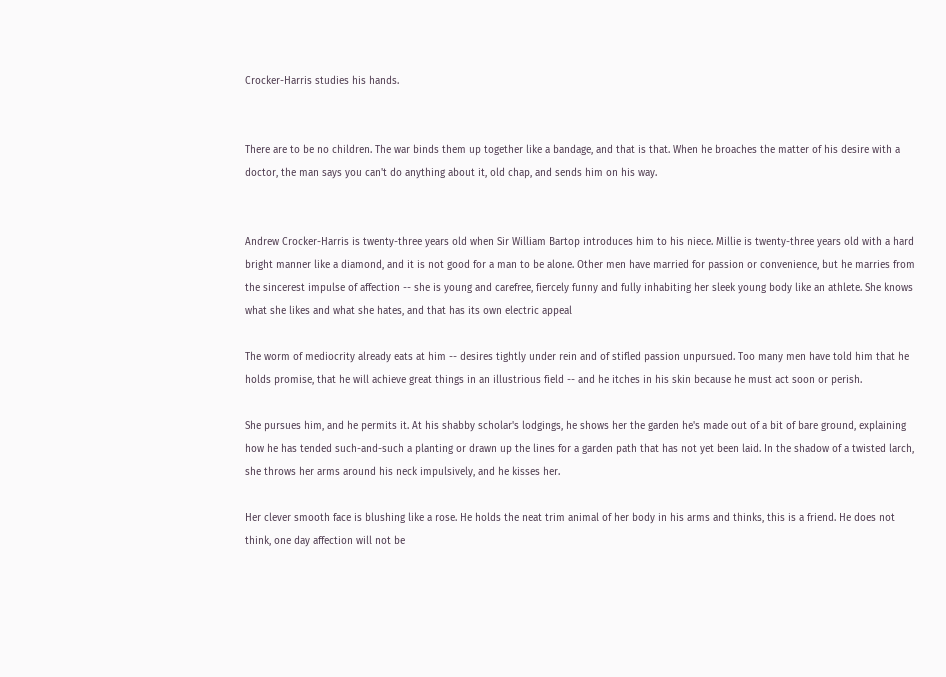Crocker-Harris studies his hands.


There are to be no children. The war binds them up together like a bandage, and that is that. When he broaches the matter of his desire with a doctor, the man says you can't do anything about it, old chap, and sends him on his way.


Andrew Crocker-Harris is twenty-three years old when Sir William Bartop introduces him to his niece. Millie is twenty-three years old with a hard bright manner like a diamond, and it is not good for a man to be alone. Other men have married for passion or convenience, but he marries from the sincerest impulse of affection -- she is young and carefree, fiercely funny and fully inhabiting her sleek young body like an athlete. She knows what she likes and what she hates, and that has its own electric appeal

The worm of mediocrity already eats at him -- desires tightly under rein and of stifled passion unpursued. Too many men have told him that he holds promise, that he will achieve great things in an illustrious field -- and he itches in his skin because he must act soon or perish.

She pursues him, and he permits it. At his shabby scholar's lodgings, he shows her the garden he's made out of a bit of bare ground, explaining how he has tended such-and-such a planting or drawn up the lines for a garden path that has not yet been laid. In the shadow of a twisted larch, she throws her arms around his neck impulsively, and he kisses her.

Her clever smooth face is blushing like a rose. He holds the neat trim animal of her body in his arms and thinks, this is a friend. He does not think, one day affection will not be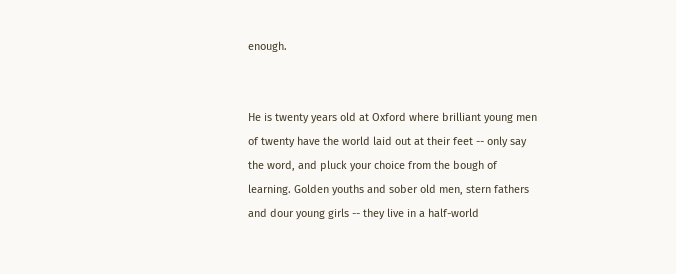enough.


He is twenty years old at Oxford where brilliant young men of twenty have the world laid out at their feet -- only say the word, and pluck your choice from the bough of learning. Golden youths and sober old men, stern fathers and dour young girls -- they live in a half-world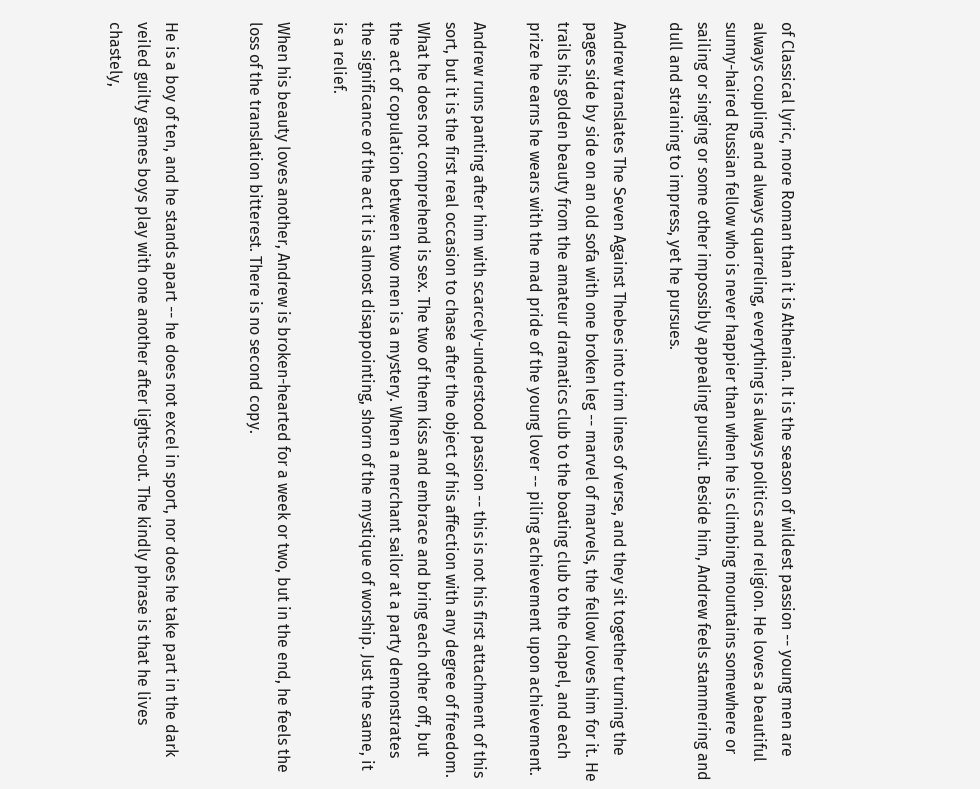of Classical lyric, more Roman than it is Athenian. It is the season of wildest passion -- young men are always coupling and always quarreling, everything is always politics and religion. He loves a beautiful sunny-haired Russian fellow who is never happier than when he is climbing mountains somewhere or sailing or singing or some other impossibly appealing pursuit. Beside him, Andrew feels stammering and dull and straining to impress, yet he pursues.

Andrew translates The Seven Against Thebes into trim lines of verse, and they sit together turning the pages side by side on an old sofa with one broken leg -- marvel of marvels, the fellow loves him for it. He trails his golden beauty from the amateur dramatics club to the boating club to the chapel, and each prize he earns he wears with the mad pride of the young lover -- piling achievement upon achievement.

Andrew runs panting after him with scarcely-understood passion -- this is not his first attachment of this sort, but it is the first real occasion to chase after the object of his affection with any degree of freedom. What he does not comprehend is sex. The two of them kiss and embrace and bring each other off, but the act of copulation between two men is a mystery. When a merchant sailor at a party demonstrates the significance of the act it is almost disappointing, shorn of the mystique of worship. Just the same, it is a relief.

When his beauty loves another, Andrew is broken-hearted for a week or two, but in the end, he feels the loss of the translation bitterest. There is no second copy.


He is a boy of ten, and he stands apart -- he does not excel in sport, nor does he take part in the dark veiled guilty games boys play with one another after lights-out. The kindly phrase is that he lives chastely,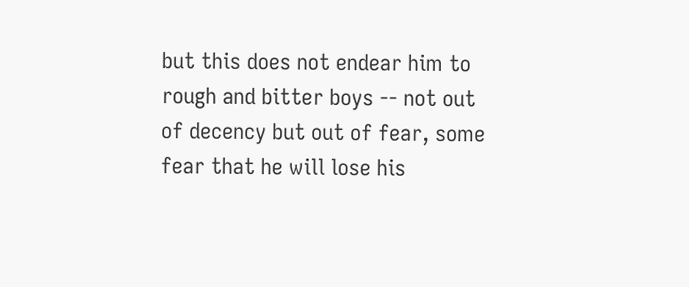but this does not endear him to rough and bitter boys -- not out of decency but out of fear, some fear that he will lose his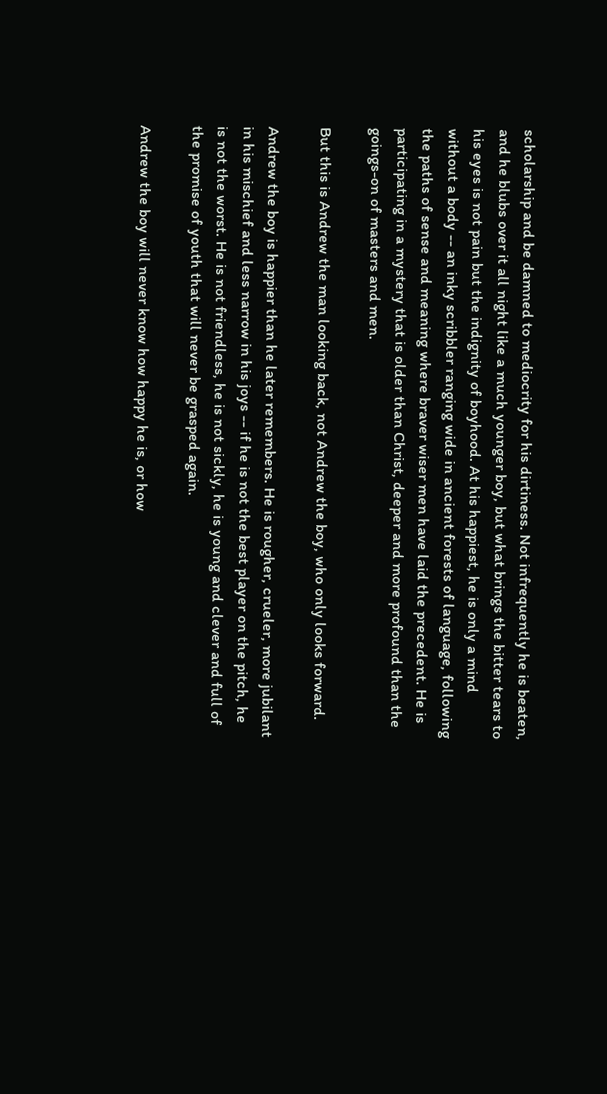scholarship and be damned to mediocrity for his dirtiness. Not infrequently he is beaten, and he blubs over it all night like a much younger boy, but what brings the bitter tears to his eyes is not pain but the indignity of boyhood. At his happiest, he is only a mind without a body -- an inky scribbler ranging wide in ancient forests of language, following the paths of sense and meaning where braver wiser men have laid the precedent. He is participating in a mystery that is older than Christ, deeper and more profound than the goings-on of masters and men.

But this is Andrew the man looking back, not Andrew the boy, who only looks forward.

Andrew the boy is happier than he later remembers. He is rougher, crueler, more jubilant in his mischief and less narrow in his joys -- if he is not the best player on the pitch, he is not the worst. He is not friendless, he is not sickly, he is young and clever and full of the promise of youth that will never be grasped again.

Andrew the boy will never know how happy he is, or how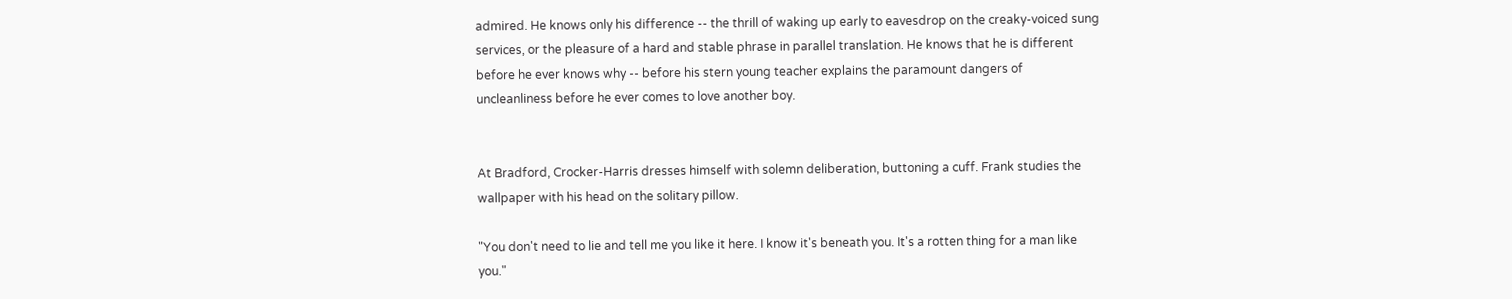admired. He knows only his difference -- the thrill of waking up early to eavesdrop on the creaky-voiced sung services, or the pleasure of a hard and stable phrase in parallel translation. He knows that he is different before he ever knows why -- before his stern young teacher explains the paramount dangers of uncleanliness before he ever comes to love another boy.


At Bradford, Crocker-Harris dresses himself with solemn deliberation, buttoning a cuff. Frank studies the wallpaper with his head on the solitary pillow.

"You don't need to lie and tell me you like it here. I know it's beneath you. It's a rotten thing for a man like you."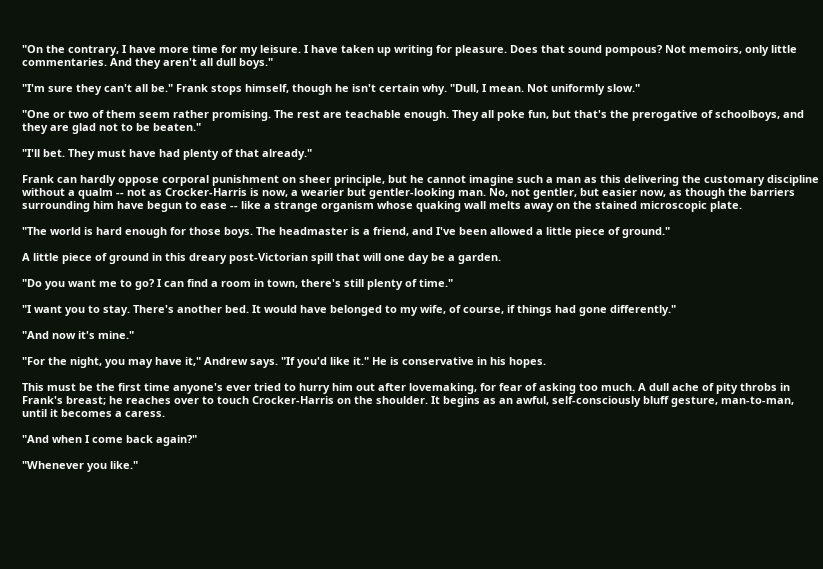"On the contrary, I have more time for my leisure. I have taken up writing for pleasure. Does that sound pompous? Not memoirs, only little commentaries. And they aren't all dull boys."

"I'm sure they can't all be." Frank stops himself, though he isn't certain why. "Dull, I mean. Not uniformly slow."

"One or two of them seem rather promising. The rest are teachable enough. They all poke fun, but that's the prerogative of schoolboys, and they are glad not to be beaten."

"I'll bet. They must have had plenty of that already."

Frank can hardly oppose corporal punishment on sheer principle, but he cannot imagine such a man as this delivering the customary discipline without a qualm -- not as Crocker-Harris is now, a wearier but gentler-looking man. No, not gentler, but easier now, as though the barriers surrounding him have begun to ease -- like a strange organism whose quaking wall melts away on the stained microscopic plate.

"The world is hard enough for those boys. The headmaster is a friend, and I've been allowed a little piece of ground."

A little piece of ground in this dreary post-Victorian spill that will one day be a garden.

"Do you want me to go? I can find a room in town, there's still plenty of time."

"I want you to stay. There's another bed. It would have belonged to my wife, of course, if things had gone differently."

"And now it's mine."

"For the night, you may have it," Andrew says. "If you'd like it." He is conservative in his hopes.

This must be the first time anyone's ever tried to hurry him out after lovemaking, for fear of asking too much. A dull ache of pity throbs in Frank's breast; he reaches over to touch Crocker-Harris on the shoulder. It begins as an awful, self-consciously bluff gesture, man-to-man, until it becomes a caress.

"And when I come back again?"

"Whenever you like."